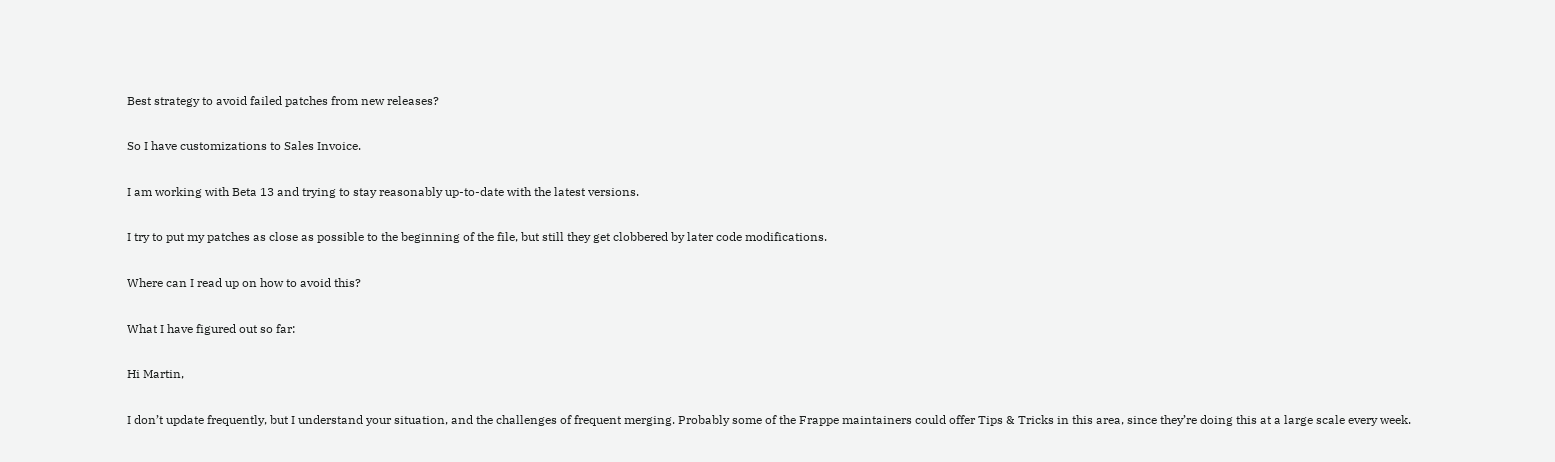Best strategy to avoid failed patches from new releases?

So I have customizations to Sales Invoice.

I am working with Beta 13 and trying to stay reasonably up-to-date with the latest versions.

I try to put my patches as close as possible to the beginning of the file, but still they get clobbered by later code modifications.

Where can I read up on how to avoid this?

What I have figured out so far:

Hi Martin,

I don’t update frequently, but I understand your situation, and the challenges of frequent merging. Probably some of the Frappe maintainers could offer Tips & Tricks in this area, since they’re doing this at a large scale every week.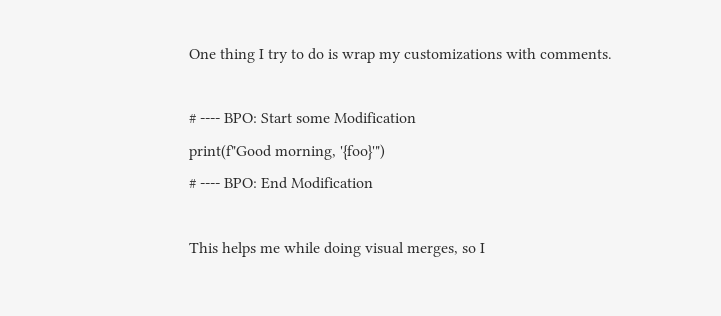One thing I try to do is wrap my customizations with comments.

# ---- BPO: Start some Modification
print(f"Good morning, '{foo}'")
# ---- BPO: End Modification

This helps me while doing visual merges, so I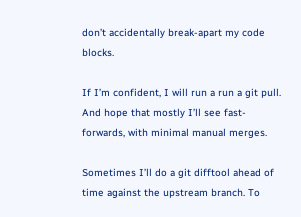don’t accidentally break-apart my code blocks.

If I’m confident, I will run a run a git pull. And hope that mostly I’ll see fast-forwards, with minimal manual merges.

Sometimes I’ll do a git difftool ahead of time against the upstream branch. To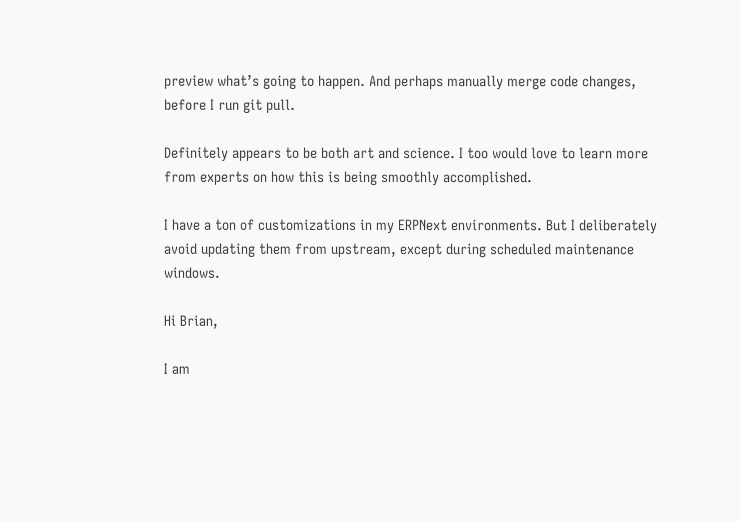preview what’s going to happen. And perhaps manually merge code changes, before I run git pull.

Definitely appears to be both art and science. I too would love to learn more from experts on how this is being smoothly accomplished.

I have a ton of customizations in my ERPNext environments. But I deliberately avoid updating them from upstream, except during scheduled maintenance windows.

Hi Brian,

I am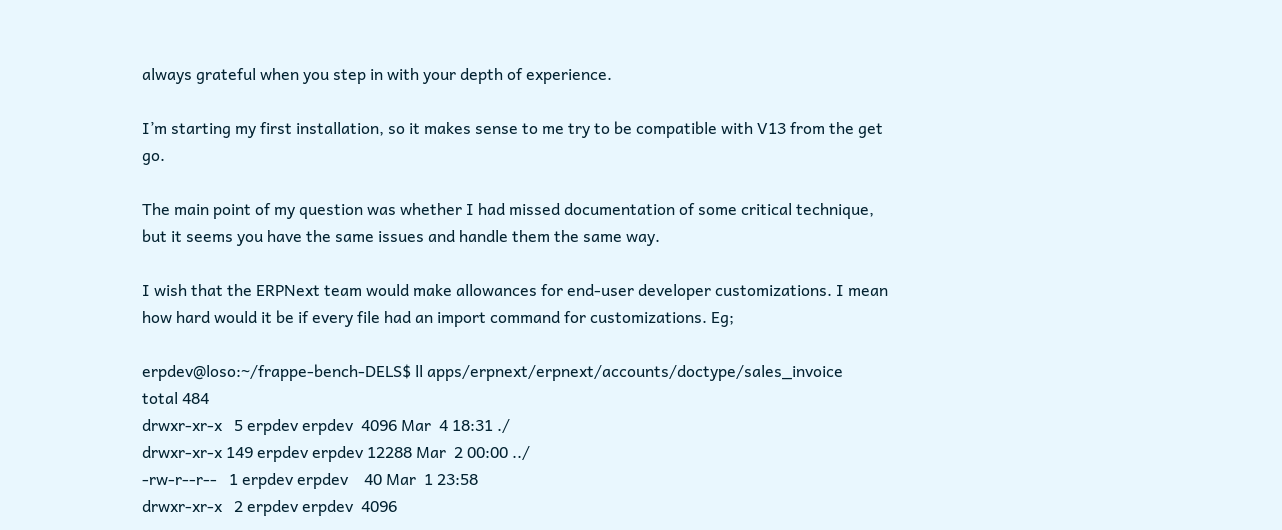always grateful when you step in with your depth of experience.

I’m starting my first installation, so it makes sense to me try to be compatible with V13 from the get go.

The main point of my question was whether I had missed documentation of some critical technique, but it seems you have the same issues and handle them the same way.

I wish that the ERPNext team would make allowances for end-user developer customizations. I mean how hard would it be if every file had an import command for customizations. Eg;

erpdev@loso:~/frappe-bench-DELS$ ll apps/erpnext/erpnext/accounts/doctype/sales_invoice
total 484
drwxr-xr-x   5 erpdev erpdev  4096 Mar  4 18:31 ./
drwxr-xr-x 149 erpdev erpdev 12288 Mar  2 00:00 ../
-rw-r--r--   1 erpdev erpdev    40 Mar  1 23:58
drwxr-xr-x   2 erpdev erpdev  4096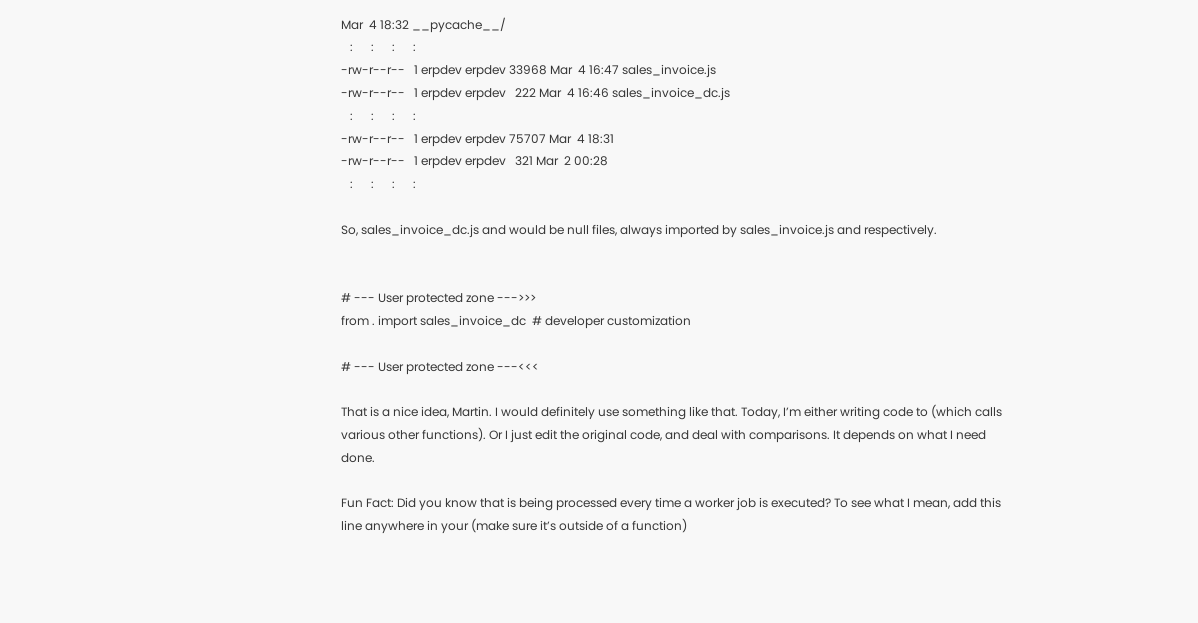Mar  4 18:32 __pycache__/
   :      :      :      :
-rw-r--r--   1 erpdev erpdev 33968 Mar  4 16:47 sales_invoice.js
-rw-r--r--   1 erpdev erpdev   222 Mar  4 16:46 sales_invoice_dc.js
   :      :      :      :
-rw-r--r--   1 erpdev erpdev 75707 Mar  4 18:31
-rw-r--r--   1 erpdev erpdev   321 Mar  2 00:28
   :      :      :      :

So, sales_invoice_dc.js and would be null files, always imported by sales_invoice.js and respectively.


# --- User protected zone --->>>
from . import sales_invoice_dc  # developer customization

# --- User protected zone ---<<<

That is a nice idea, Martin. I would definitely use something like that. Today, I’m either writing code to (which calls various other functions). Or I just edit the original code, and deal with comparisons. It depends on what I need done.

Fun Fact: Did you know that is being processed every time a worker job is executed? To see what I mean, add this line anywhere in your (make sure it’s outside of a function)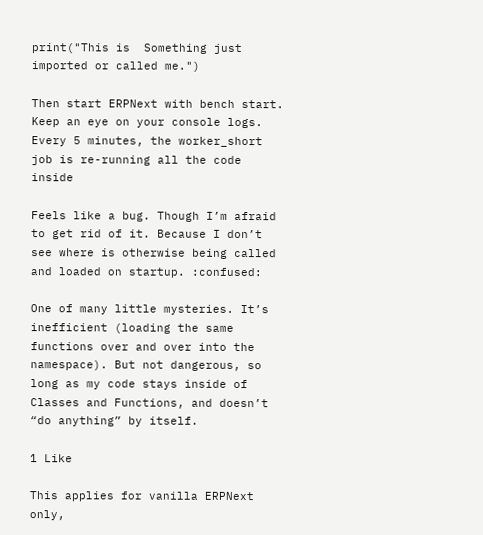print("This is  Something just imported or called me.")

Then start ERPNext with bench start. Keep an eye on your console logs. Every 5 minutes, the worker_short job is re-running all the code inside

Feels like a bug. Though I’m afraid to get rid of it. Because I don’t see where is otherwise being called and loaded on startup. :confused:

One of many little mysteries. It’s inefficient (loading the same functions over and over into the namespace). But not dangerous, so long as my code stays inside of Classes and Functions, and doesn’t “do anything” by itself.

1 Like

This applies for vanilla ERPNext only,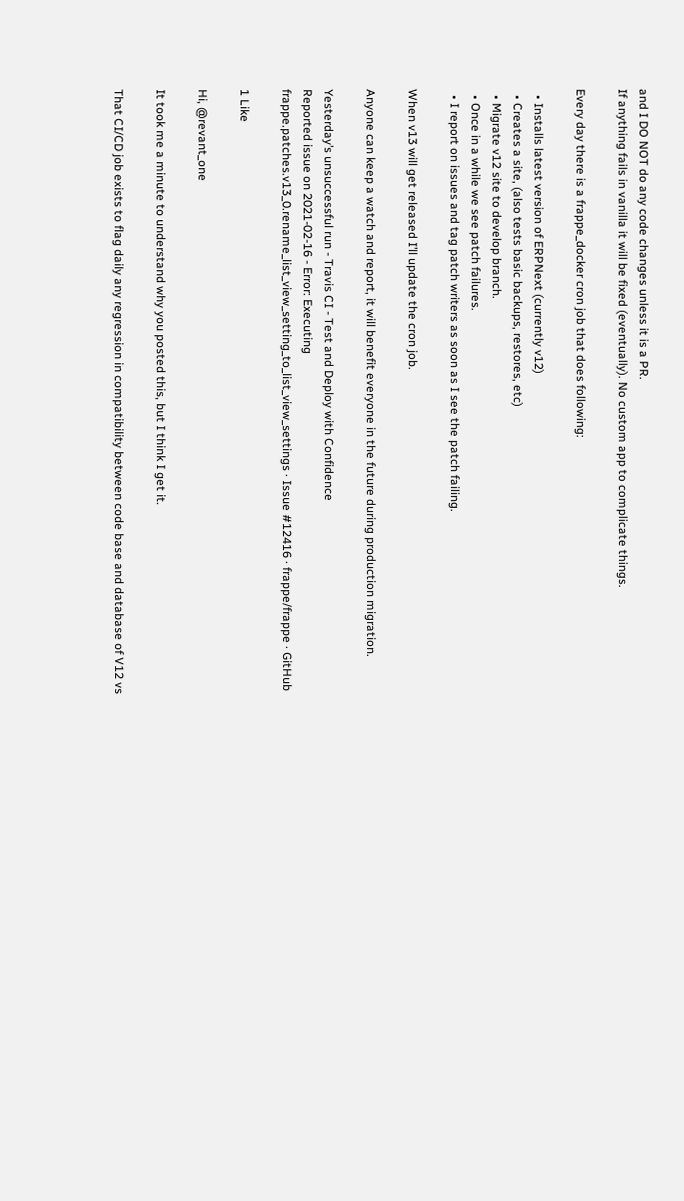and I DO NOT do any code changes unless it is a PR.
If anything fails in vanilla it will be fixed (eventually). No custom app to complicate things.

Every day there is a frappe_docker cron job that does following:

  • Installs latest version of ERPNext (currently v12)
  • Creates a site, (also tests basic backups, restores, etc)
  • Migrate v12 site to develop branch.
  • Once in a while we see patch failures.
  • I report on issues and tag patch writers as soon as I see the patch failing.

When v13 will get released I’ll update the cron job.

Anyone can keep a watch and report, it will benefit everyone in the future during production migration.

Yesterday’s unsuccessful run - Travis CI - Test and Deploy with Confidence
Reported issue on 2021-02-16 - Error: Executing frappe.patches.v13_0.rename_list_view_setting_to_list_view_settings · Issue #12416 · frappe/frappe · GitHub

1 Like

Hi, @revant_one

It took me a minute to understand why you posted this, but I think I get it.

That CI/CD job exists to flag daily any regression in compatibility between code base and database of V12 vs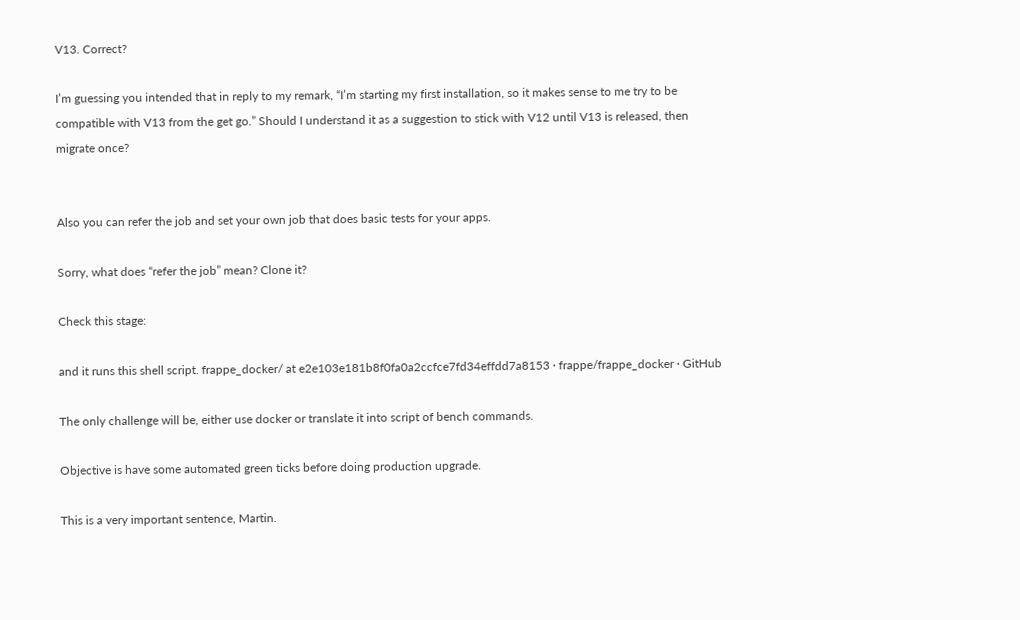V13. Correct?

I’m guessing you intended that in reply to my remark, “I’m starting my first installation, so it makes sense to me try to be compatible with V13 from the get go.” Should I understand it as a suggestion to stick with V12 until V13 is released, then migrate once?


Also you can refer the job and set your own job that does basic tests for your apps.

Sorry, what does “refer the job” mean? Clone it?

Check this stage:

and it runs this shell script. frappe_docker/ at e2e103e181b8f0fa0a2ccfce7fd34effdd7a8153 · frappe/frappe_docker · GitHub

The only challenge will be, either use docker or translate it into script of bench commands.

Objective is have some automated green ticks before doing production upgrade.

This is a very important sentence, Martin.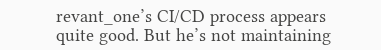revant_one’s CI/CD process appears quite good. But he’s not maintaining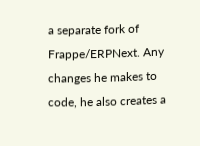a separate fork of Frappe/ERPNext. Any changes he makes to code, he also creates a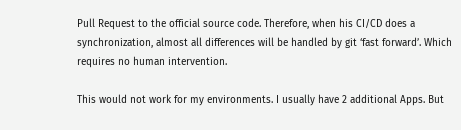Pull Request to the official source code. Therefore, when his CI/CD does a synchronization, almost all differences will be handled by git ‘fast forward’. Which requires no human intervention.

This would not work for my environments. I usually have 2 additional Apps. But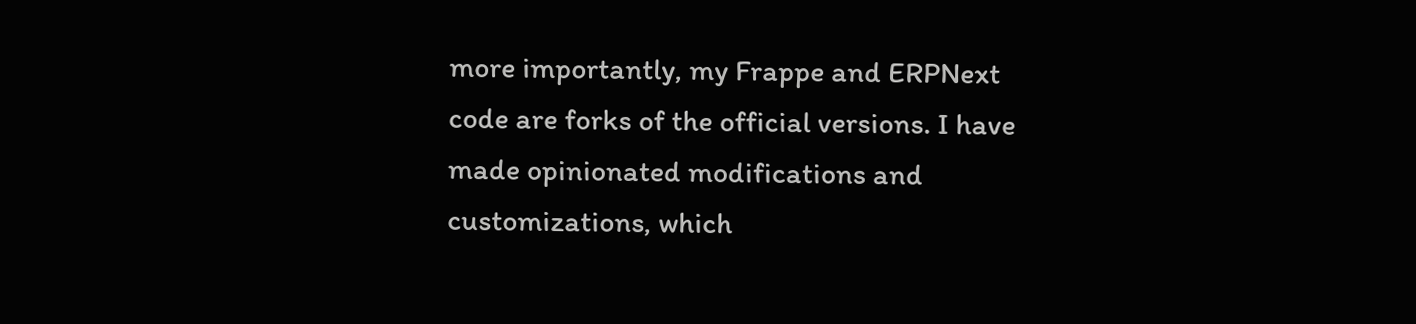more importantly, my Frappe and ERPNext code are forks of the official versions. I have made opinionated modifications and customizations, which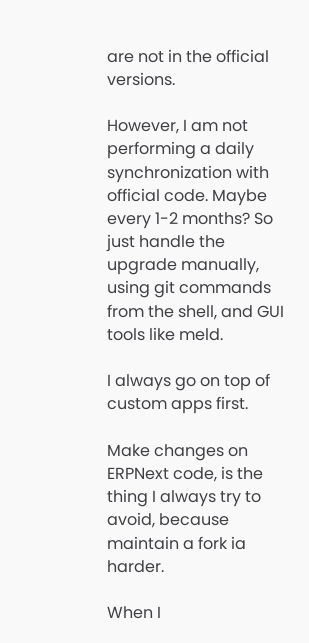are not in the official versions.

However, I am not performing a daily synchronization with official code. Maybe every 1-2 months? So just handle the upgrade manually, using git commands from the shell, and GUI tools like meld.

I always go on top of custom apps first.

Make changes on ERPNext code, is the thing I always try to avoid, because maintain a fork ia harder.

When I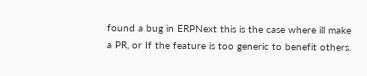found a bug in ERPNext this is the case where ill make a PR, or If the feature is too generic to benefit others.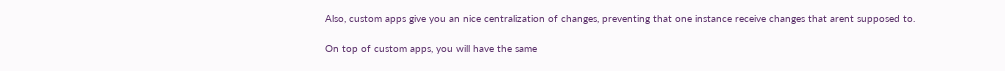Also, custom apps give you an nice centralization of changes, preventing that one instance receive changes that arent supposed to.

On top of custom apps, you will have the same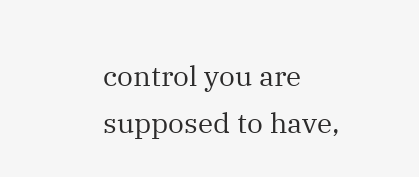control you are supposed to have,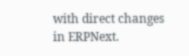with direct changes in ERPNext.